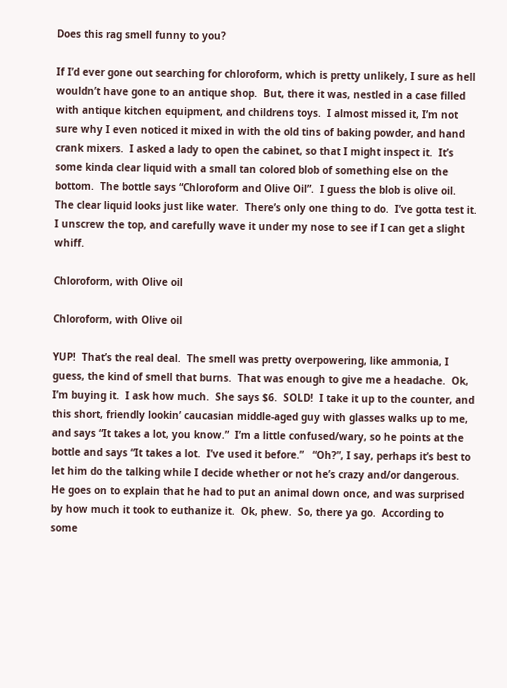Does this rag smell funny to you?

If I’d ever gone out searching for chloroform, which is pretty unlikely, I sure as hell wouldn’t have gone to an antique shop.  But, there it was, nestled in a case filled with antique kitchen equipment, and childrens toys.  I almost missed it, I’m not sure why I even noticed it mixed in with the old tins of baking powder, and hand crank mixers.  I asked a lady to open the cabinet, so that I might inspect it.  It’s some kinda clear liquid with a small tan colored blob of something else on the bottom.  The bottle says “Chloroform and Olive Oil”.  I guess the blob is olive oil.  The clear liquid looks just like water.  There’s only one thing to do.  I’ve gotta test it.  I unscrew the top, and carefully wave it under my nose to see if I can get a slight whiff.

Chloroform, with Olive oil

Chloroform, with Olive oil

YUP!  That’s the real deal.  The smell was pretty overpowering, like ammonia, I guess, the kind of smell that burns.  That was enough to give me a headache.  Ok, I’m buying it.  I ask how much.  She says $6.  SOLD!  I take it up to the counter, and this short, friendly lookin’ caucasian middle-aged guy with glasses walks up to me, and says “It takes a lot, you know.”  I’m a little confused/wary, so he points at the bottle and says “It takes a lot.  I’ve used it before.”   “Oh?”, I say, perhaps it’s best to let him do the talking while I decide whether or not he’s crazy and/or dangerous.   He goes on to explain that he had to put an animal down once, and was surprised by how much it took to euthanize it.  Ok, phew.  So, there ya go.  According to some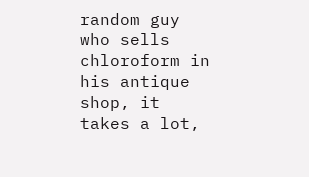random guy who sells chloroform in his antique shop, it takes a lot,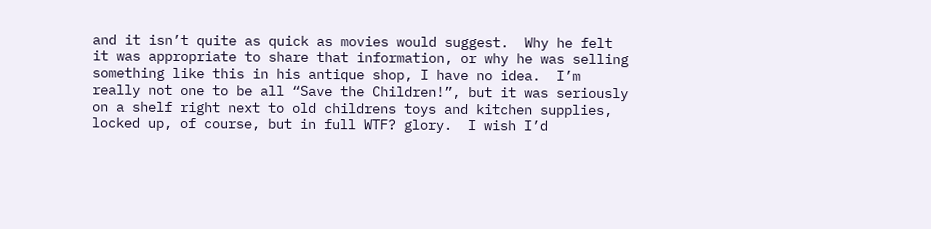and it isn’t quite as quick as movies would suggest.  Why he felt it was appropriate to share that information, or why he was selling something like this in his antique shop, I have no idea.  I’m really not one to be all “Save the Children!”, but it was seriously on a shelf right next to old childrens toys and kitchen supplies, locked up, of course, but in full WTF? glory.  I wish I’d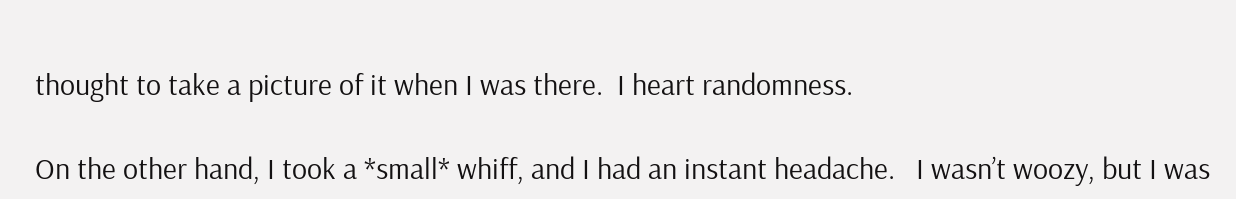thought to take a picture of it when I was there.  I heart randomness.

On the other hand, I took a *small* whiff, and I had an instant headache.   I wasn’t woozy, but I was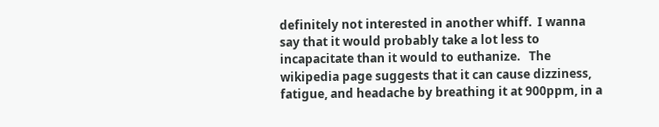definitely not interested in another whiff.  I wanna say that it would probably take a lot less to incapacitate than it would to euthanize.   The wikipedia page suggests that it can cause dizziness, fatigue, and headache by breathing it at 900ppm, in a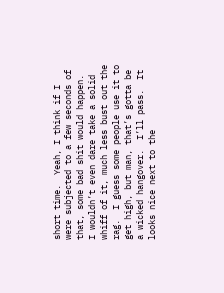short time.  Yeah, I think if I were subjected to a few seconds of that, some bad shit would happen.  I wouldn’t even dare take a solid whiff of it, much less bust out the rag.  I guess some people use it to get high, but man, that’s gotta be a wicked hangover.  I’ll pass.  It looks nice next to the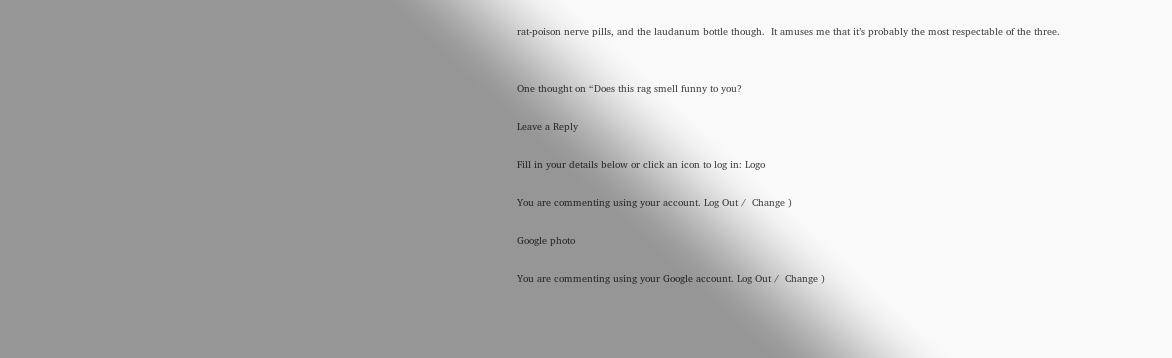rat-poison nerve pills, and the laudanum bottle though.  It amuses me that it’s probably the most respectable of the three.


One thought on “Does this rag smell funny to you?

Leave a Reply

Fill in your details below or click an icon to log in: Logo

You are commenting using your account. Log Out /  Change )

Google photo

You are commenting using your Google account. Log Out /  Change )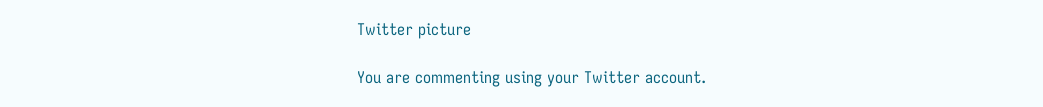Twitter picture

You are commenting using your Twitter account.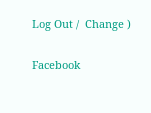Log Out /  Change )

Facebook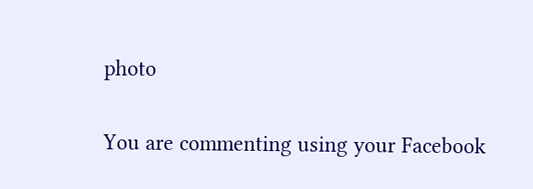photo

You are commenting using your Facebook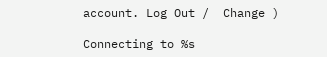account. Log Out /  Change )

Connecting to %s